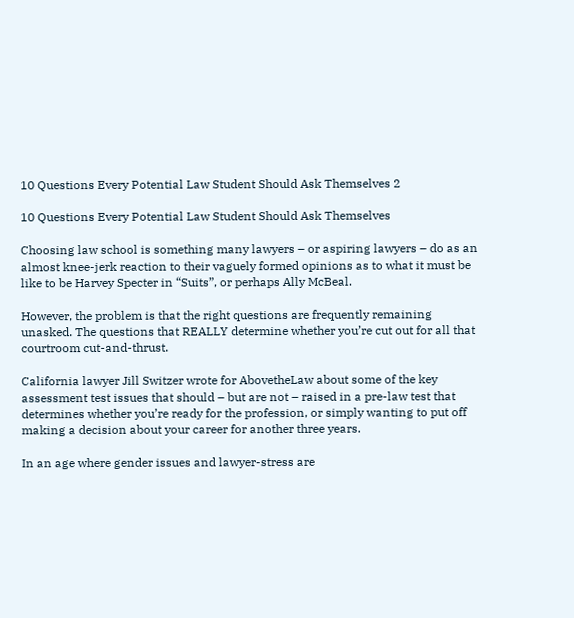10 Questions Every Potential Law Student Should Ask Themselves 2

10 Questions Every Potential Law Student Should Ask Themselves

Choosing law school is something many lawyers – or aspiring lawyers – do as an almost knee-jerk reaction to their vaguely formed opinions as to what it must be like to be Harvey Specter in “Suits”, or perhaps Ally McBeal.

However, the problem is that the right questions are frequently remaining unasked. The questions that REALLY determine whether you’re cut out for all that courtroom cut-and-thrust.

California lawyer Jill Switzer wrote for AbovetheLaw about some of the key assessment test issues that should – but are not – raised in a pre-law test that determines whether you’re ready for the profession, or simply wanting to put off making a decision about your career for another three years.

In an age where gender issues and lawyer-stress are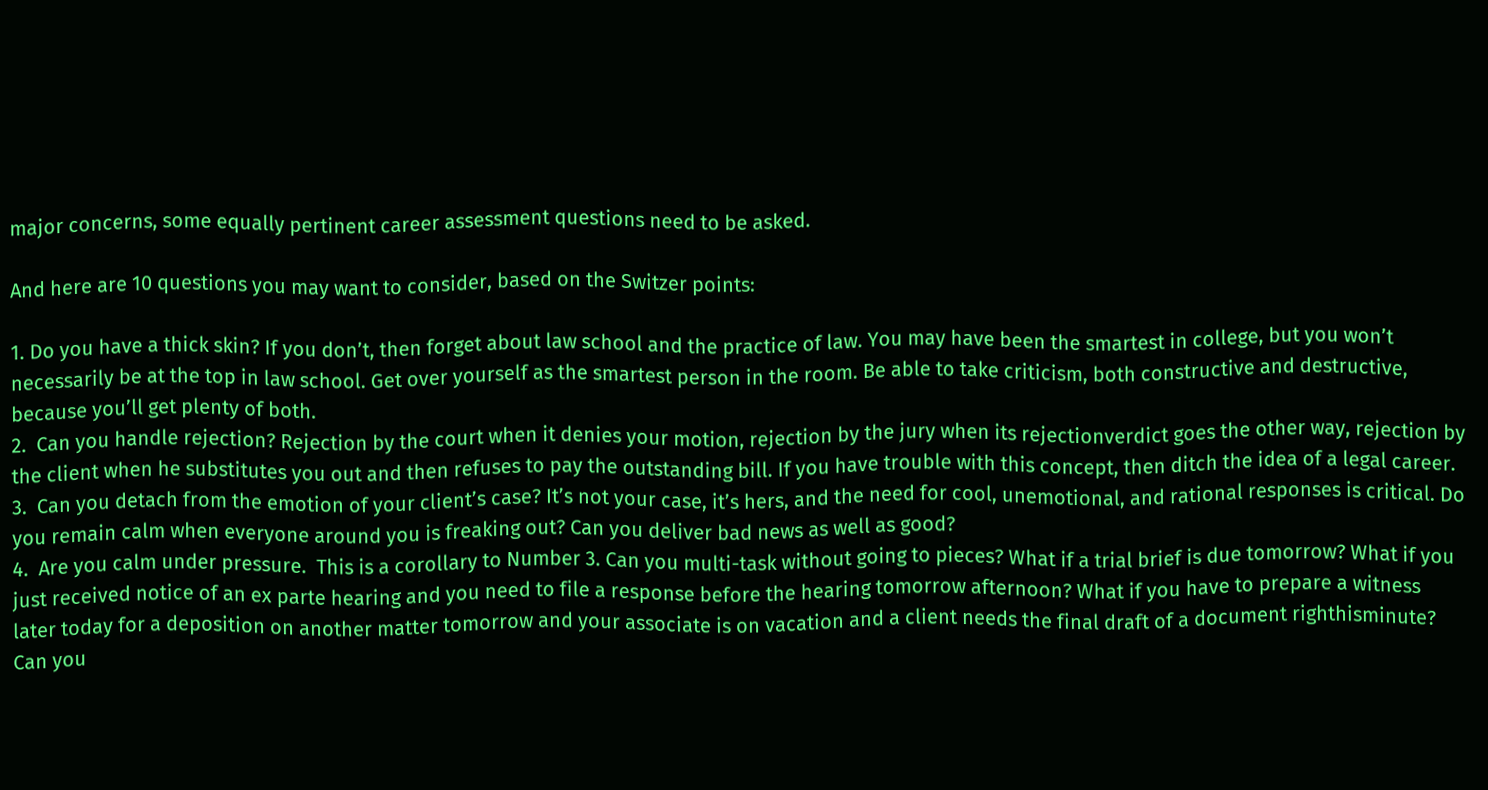major concerns, some equally pertinent career assessment questions need to be asked.

And here are 10 questions you may want to consider, based on the Switzer points:

1. Do you have a thick skin? If you don’t, then forget about law school and the practice of law. You may have been the smartest in college, but you won’t necessarily be at the top in law school. Get over yourself as the smartest person in the room. Be able to take criticism, both constructive and destructive, because you’ll get plenty of both.
2.  Can you handle rejection? Rejection by the court when it denies your motion, rejection by the jury when its rejectionverdict goes the other way, rejection by the client when he substitutes you out and then refuses to pay the outstanding bill. If you have trouble with this concept, then ditch the idea of a legal career.
3.  Can you detach from the emotion of your client’s case? It’s not your case, it’s hers, and the need for cool, unemotional, and rational responses is critical. Do you remain calm when everyone around you is freaking out? Can you deliver bad news as well as good?
4.  Are you calm under pressure.  This is a corollary to Number 3. Can you multi-task without going to pieces? What if a trial brief is due tomorrow? What if you just received notice of an ex parte hearing and you need to file a response before the hearing tomorrow afternoon? What if you have to prepare a witness later today for a deposition on another matter tomorrow and your associate is on vacation and a client needs the final draft of a document righthisminute? Can you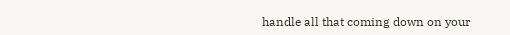handle all that coming down on your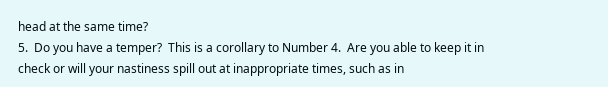head at the same time?
5.  Do you have a temper?  This is a corollary to Number 4.  Are you able to keep it in check or will your nastiness spill out at inappropriate times, such as in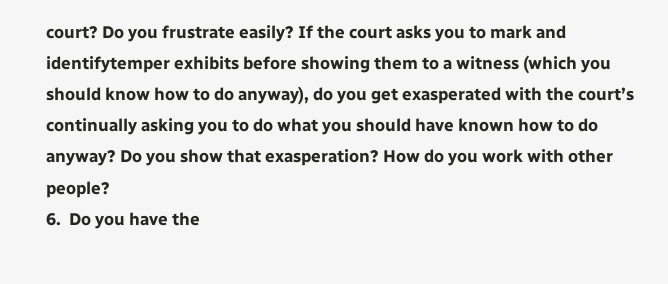court? Do you frustrate easily? If the court asks you to mark and identifytemper exhibits before showing them to a witness (which you should know how to do anyway), do you get exasperated with the court’s continually asking you to do what you should have known how to do anyway? Do you show that exasperation? How do you work with other people?
6.  Do you have the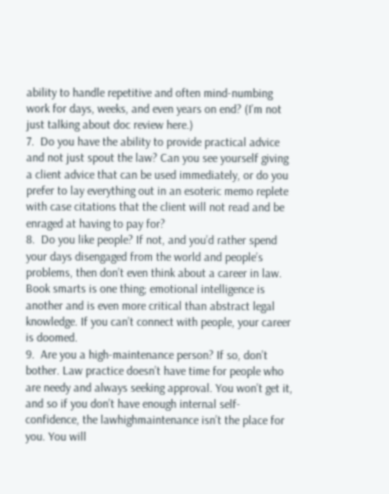ability to handle repetitive and often mind-numbing work for days, weeks, and even years on end? (I’m not just talking about doc review here.)
7.  Do you have the ability to provide practical advice and not just spout the law? Can you see yourself giving a client advice that can be used immediately, or do you prefer to lay everything out in an esoteric memo replete with case citations that the client will not read and be enraged at having to pay for?
8.  Do you like people? If not, and you’d rather spend your days disengaged from the world and people’s problems, then don’t even think about a career in law. Book smarts is one thing; emotional intelligence is another and is even more critical than abstract legal knowledge. If you can’t connect with people, your career is doomed.
9.  Are you a high-maintenance person? If so, don’t bother. Law practice doesn’t have time for people who are needy and always seeking approval. You won’t get it, and so if you don’t have enough internal self-confidence, the lawhighmaintenance isn’t the place for you. You will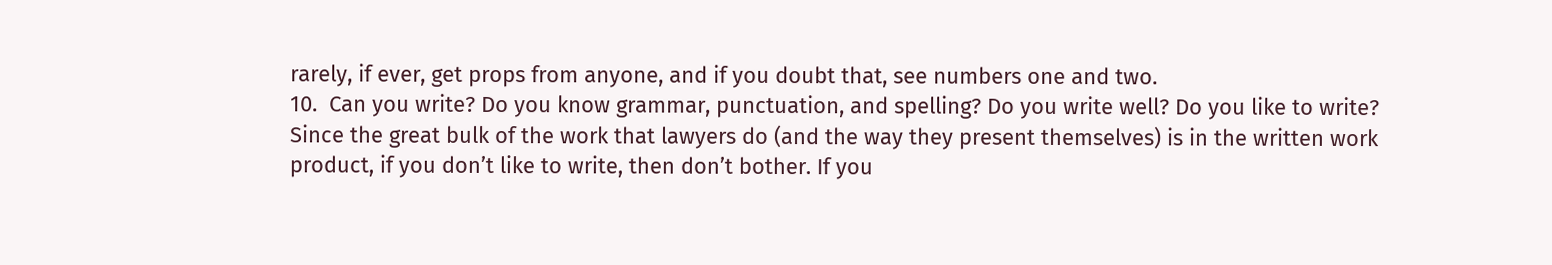rarely, if ever, get props from anyone, and if you doubt that, see numbers one and two.
10.  Can you write? Do you know grammar, punctuation, and spelling? Do you write well? Do you like to write? Since the great bulk of the work that lawyers do (and the way they present themselves) is in the written work product, if you don’t like to write, then don’t bother. If you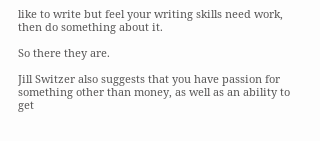like to write but feel your writing skills need work, then do something about it.

So there they are.

Jill Switzer also suggests that you have passion for something other than money, as well as an ability to get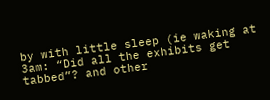by with little sleep (ie waking at 3am: “Did all the exhibits get tabbed”? and other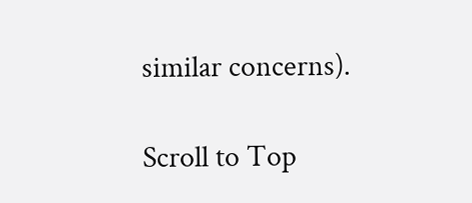similar concerns).

Scroll to Top